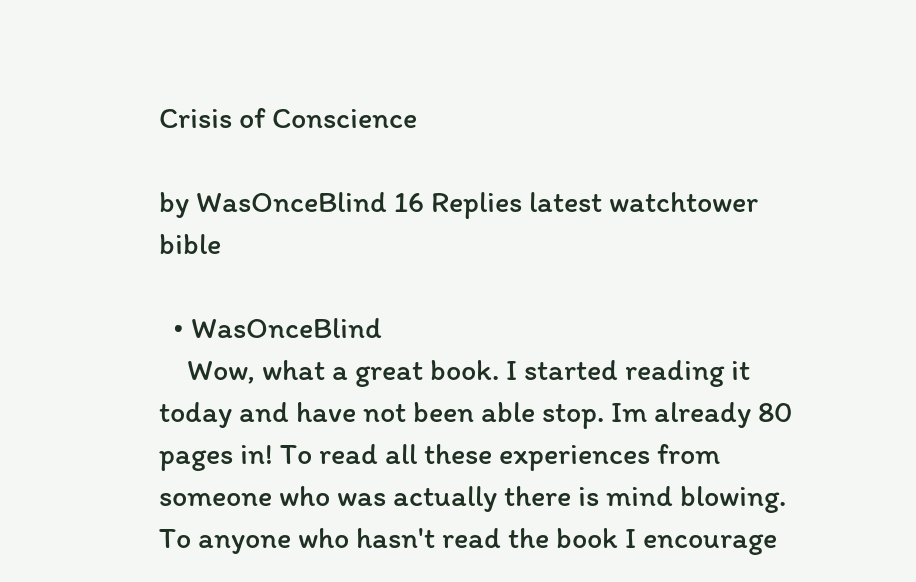Crisis of Conscience

by WasOnceBlind 16 Replies latest watchtower bible

  • WasOnceBlind
    Wow, what a great book. I started reading it today and have not been able stop. Im already 80 pages in! To read all these experiences from someone who was actually there is mind blowing. To anyone who hasn't read the book I encourage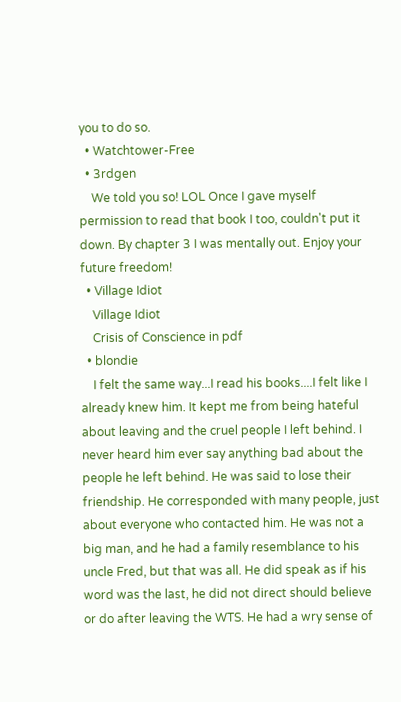you to do so.
  • Watchtower-Free
  • 3rdgen
    We told you so! LOL Once I gave myself permission to read that book I too, couldn't put it down. By chapter 3 I was mentally out. Enjoy your future freedom!
  • Village Idiot
    Village Idiot
    Crisis of Conscience in pdf
  • blondie
    I felt the same way...I read his books....I felt like I already knew him. It kept me from being hateful about leaving and the cruel people I left behind. I never heard him ever say anything bad about the people he left behind. He was said to lose their friendship. He corresponded with many people, just about everyone who contacted him. He was not a big man, and he had a family resemblance to his uncle Fred, but that was all. He did speak as if his word was the last, he did not direct should believe or do after leaving the WTS. He had a wry sense of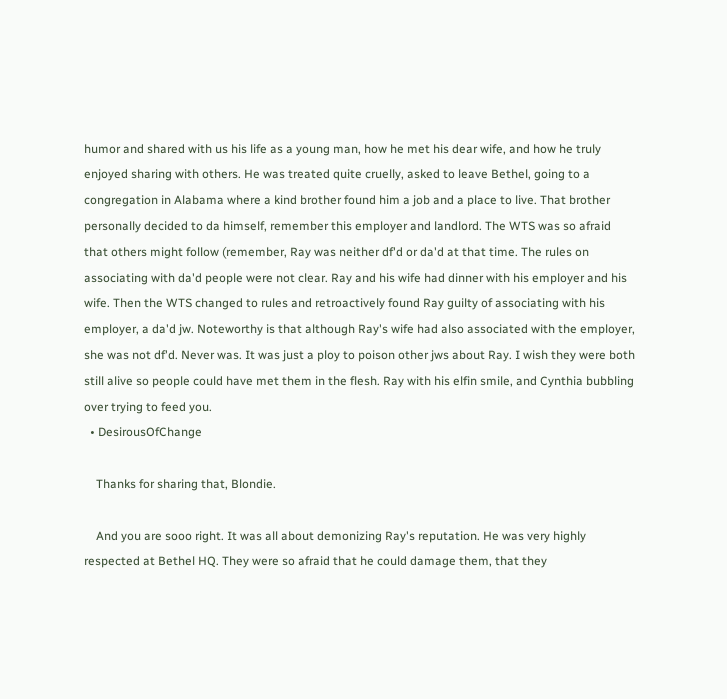humor and shared with us his life as a young man, how he met his dear wife, and how he truly enjoyed sharing with others. He was treated quite cruelly, asked to leave Bethel, going to a congregation in Alabama where a kind brother found him a job and a place to live. That brother personally decided to da himself, remember this employer and landlord. The WTS was so afraid that others might follow (remember, Ray was neither df'd or da'd at that time. The rules on associating with da'd people were not clear. Ray and his wife had dinner with his employer and his wife. Then the WTS changed to rules and retroactively found Ray guilty of associating with his employer, a da'd jw. Noteworthy is that although Ray's wife had also associated with the employer, she was not df'd. Never was. It was just a ploy to poison other jws about Ray. I wish they were both still alive so people could have met them in the flesh. Ray with his elfin smile, and Cynthia bubbling over trying to feed you.
  • DesirousOfChange

    Thanks for sharing that, Blondie.

    And you are sooo right. It was all about demonizing Ray's reputation. He was very highly respected at Bethel HQ. They were so afraid that he could damage them, that they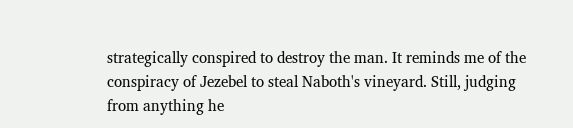strategically conspired to destroy the man. It reminds me of the conspiracy of Jezebel to steal Naboth's vineyard. Still, judging from anything he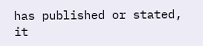has published or stated, it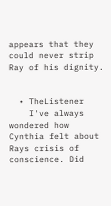appears that they could never strip Ray of his dignity.


  • TheListener
    I've always wondered how Cynthia felt about Rays crisis of conscience. Did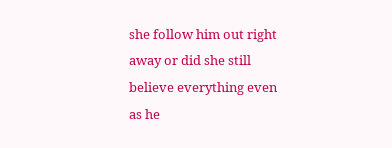she follow him out right away or did she still believe everything even as he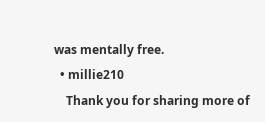was mentally free.
  • millie210
    Thank you for sharing more of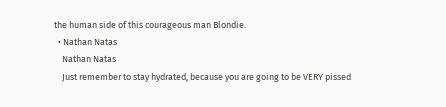the human side of this courageous man Blondie.
  • Nathan Natas
    Nathan Natas
    Just remember to stay hydrated, because you are going to be VERY pissed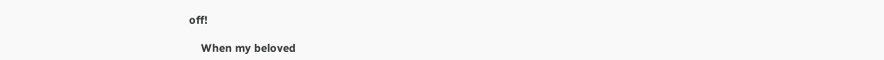off!

    When my beloved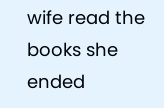wife read the books she ended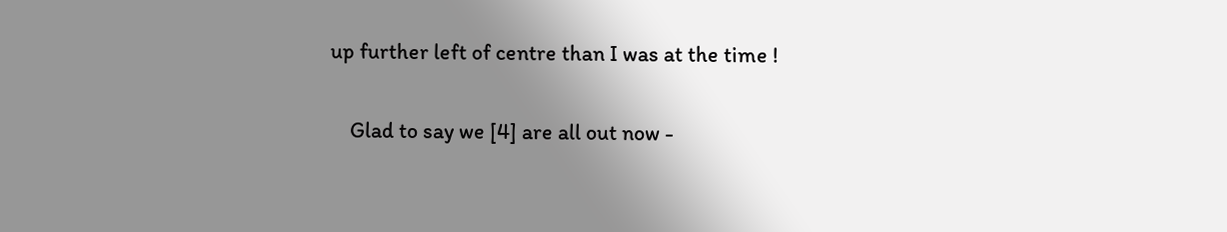up further left of centre than I was at the time !

    Glad to say we [4] are all out now -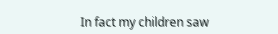In fact my children saw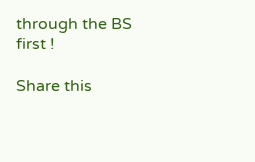through the BS first !

Share this